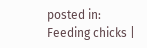posted in: Feeding chicks |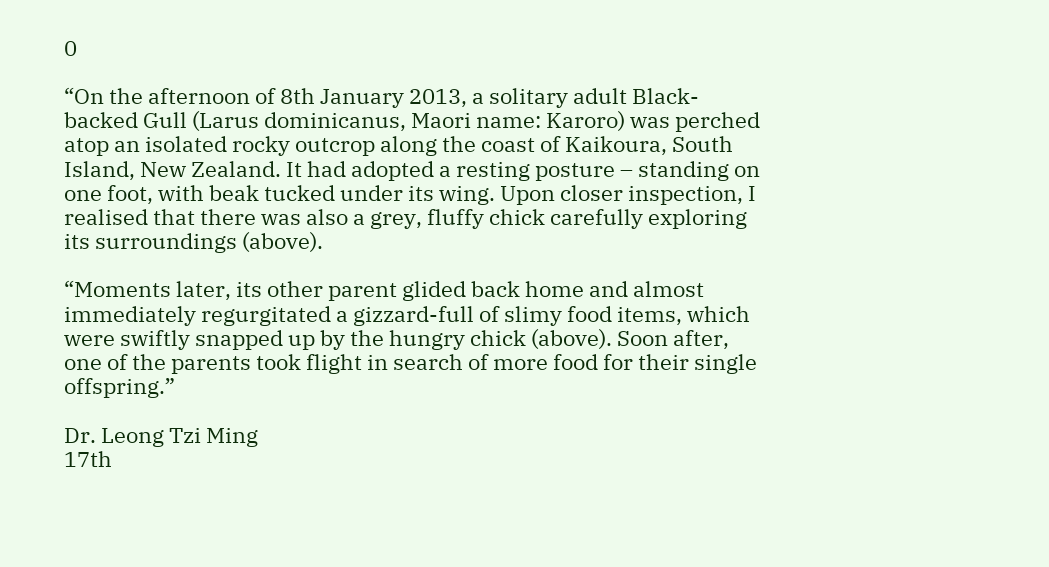0

“On the afternoon of 8th January 2013, a solitary adult Black-backed Gull (Larus dominicanus, Maori name: Karoro) was perched atop an isolated rocky outcrop along the coast of Kaikoura, South Island, New Zealand. It had adopted a resting posture – standing on one foot, with beak tucked under its wing. Upon closer inspection, I realised that there was also a grey, fluffy chick carefully exploring its surroundings (above).

“Moments later, its other parent glided back home and almost immediately regurgitated a gizzard-full of slimy food items, which were swiftly snapped up by the hungry chick (above). Soon after, one of the parents took flight in search of more food for their single offspring.”

Dr. Leong Tzi Ming
17th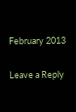February 2013

Leave a Reply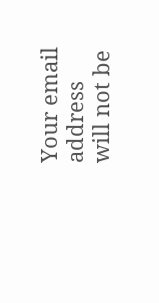Your email address will not be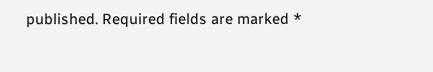published. Required fields are marked *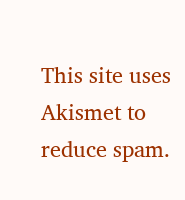This site uses Akismet to reduce spam.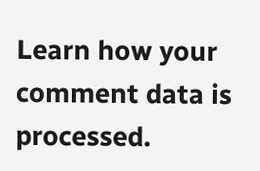Learn how your comment data is processed.